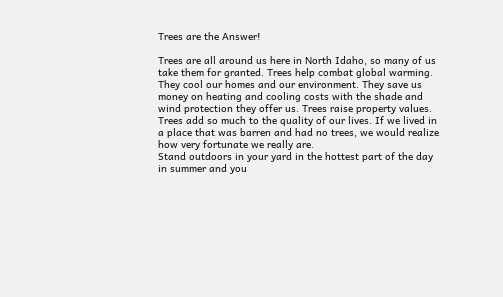Trees are the Answer!

Trees are all around us here in North Idaho, so many of us take them for granted. Trees help combat global warming. They cool our homes and our environment. They save us money on heating and cooling costs with the shade and wind protection they offer us. Trees raise property values. Trees add so much to the quality of our lives. If we lived in a place that was barren and had no trees, we would realize how very fortunate we really are.
Stand outdoors in your yard in the hottest part of the day in summer and you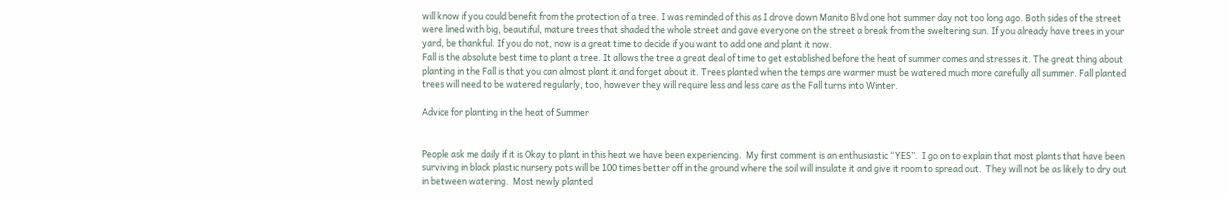will know if you could benefit from the protection of a tree. I was reminded of this as I drove down Manito Blvd one hot summer day not too long ago. Both sides of the street were lined with big, beautiful, mature trees that shaded the whole street and gave everyone on the street a break from the sweltering sun. If you already have trees in your yard, be thankful. If you do not, now is a great time to decide if you want to add one and plant it now.
Fall is the absolute best time to plant a tree. It allows the tree a great deal of time to get established before the heat of summer comes and stresses it. The great thing about planting in the Fall is that you can almost plant it and forget about it. Trees planted when the temps are warmer must be watered much more carefully all summer. Fall planted trees will need to be watered regularly, too, however they will require less and less care as the Fall turns into Winter.

Advice for planting in the heat of Summer


People ask me daily if it is Okay to plant in this heat we have been experiencing.  My first comment is an enthusiastic “YES”.  I go on to explain that most plants that have been surviving in black plastic nursery pots will be 100 times better off in the ground where the soil will insulate it and give it room to spread out.  They will not be as likely to dry out in between watering.  Most newly planted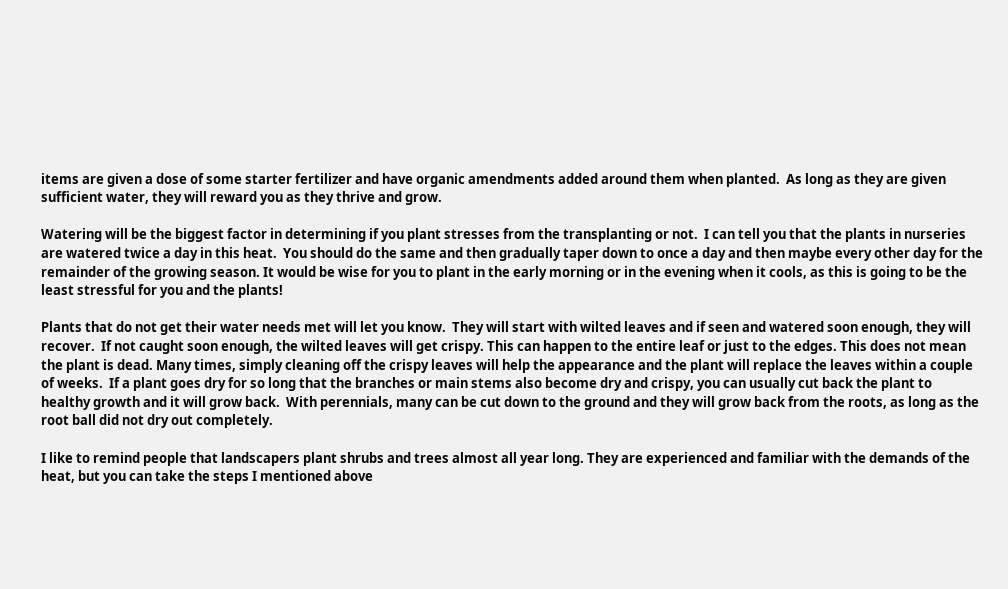items are given a dose of some starter fertilizer and have organic amendments added around them when planted.  As long as they are given sufficient water, they will reward you as they thrive and grow.

Watering will be the biggest factor in determining if you plant stresses from the transplanting or not.  I can tell you that the plants in nurseries are watered twice a day in this heat.  You should do the same and then gradually taper down to once a day and then maybe every other day for the remainder of the growing season. It would be wise for you to plant in the early morning or in the evening when it cools, as this is going to be the least stressful for you and the plants!

Plants that do not get their water needs met will let you know.  They will start with wilted leaves and if seen and watered soon enough, they will recover.  If not caught soon enough, the wilted leaves will get crispy. This can happen to the entire leaf or just to the edges. This does not mean the plant is dead. Many times, simply cleaning off the crispy leaves will help the appearance and the plant will replace the leaves within a couple of weeks.  If a plant goes dry for so long that the branches or main stems also become dry and crispy, you can usually cut back the plant to healthy growth and it will grow back.  With perennials, many can be cut down to the ground and they will grow back from the roots, as long as the root ball did not dry out completely.

I like to remind people that landscapers plant shrubs and trees almost all year long. They are experienced and familiar with the demands of the heat, but you can take the steps I mentioned above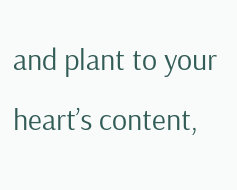and plant to your heart’s content,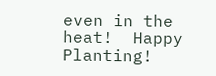even in the heat!  Happy Planting!